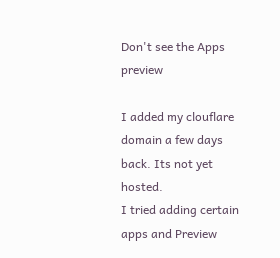Don't see the Apps preview

I added my clouflare domain a few days back. Its not yet hosted.
I tried adding certain apps and Preview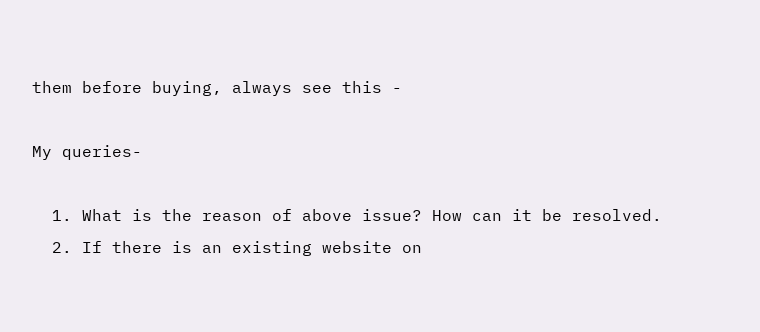them before buying, always see this -

My queries-

  1. What is the reason of above issue? How can it be resolved.
  2. If there is an existing website on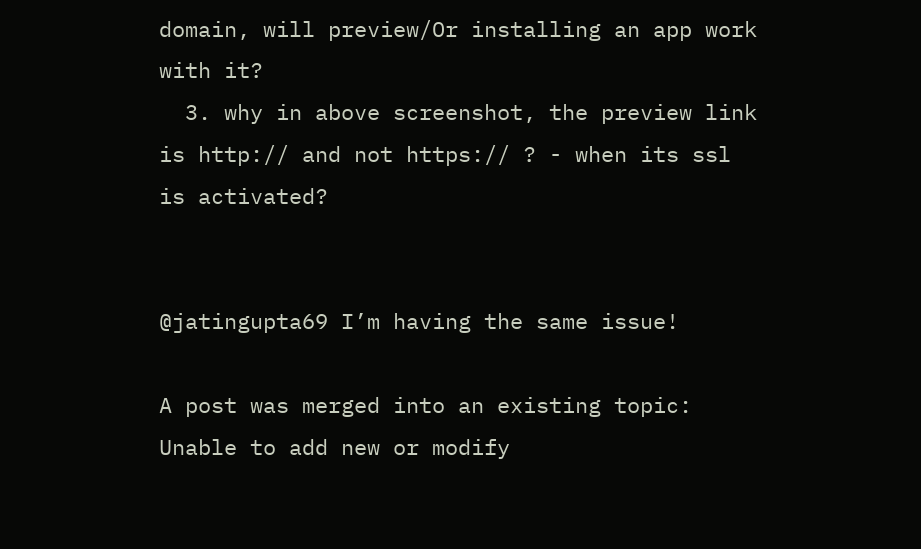domain, will preview/Or installing an app work with it?
  3. why in above screenshot, the preview link is http:// and not https:// ? - when its ssl is activated?


@jatingupta69 I’m having the same issue!

A post was merged into an existing topic: Unable to add new or modify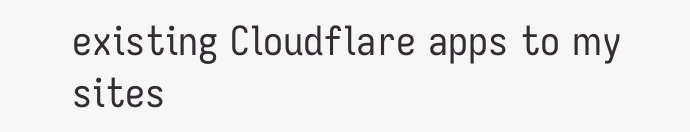existing Cloudflare apps to my sites